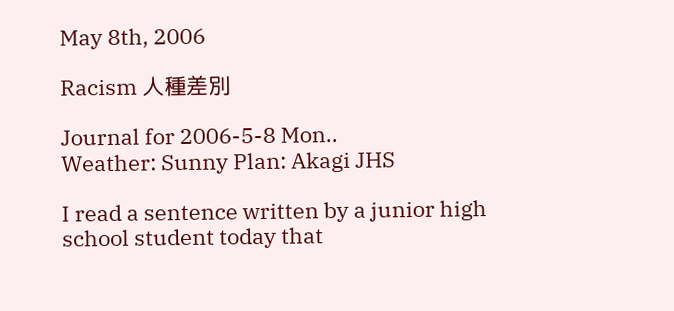May 8th, 2006

Racism 人種差別

Journal for 2006-5-8 Mon..
Weather: Sunny Plan: Akagi JHS

I read a sentence written by a junior high school student today that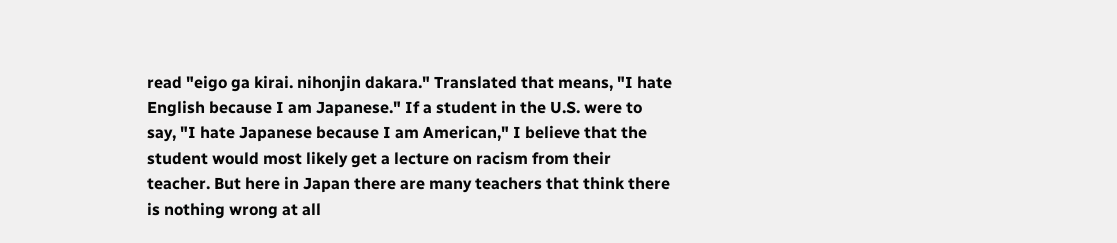read "eigo ga kirai. nihonjin dakara." Translated that means, "I hate English because I am Japanese." If a student in the U.S. were to say, "I hate Japanese because I am American," I believe that the student would most likely get a lecture on racism from their teacher. But here in Japan there are many teachers that think there is nothing wrong at all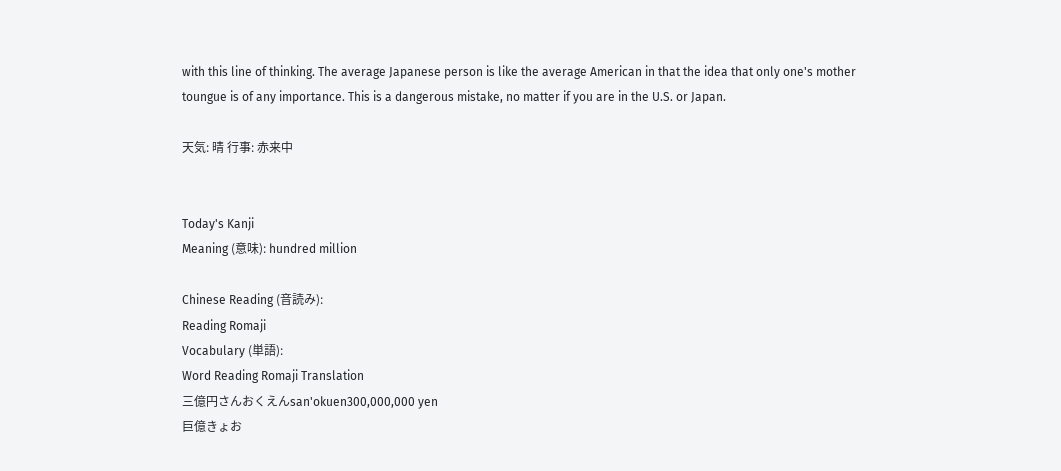with this line of thinking. The average Japanese person is like the average American in that the idea that only one's mother toungue is of any importance. This is a dangerous mistake, no matter if you are in the U.S. or Japan.

天気: 晴 行事: 赤来中


Today's Kanji
Meaning (意味): hundred million

Chinese Reading (音読み):
Reading Romaji
Vocabulary (単語):
Word Reading Romaji Translation
三億円さんおくえんsan'okuen300,000,000 yen
巨億きょお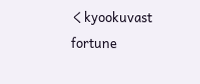くkyookuvast fortune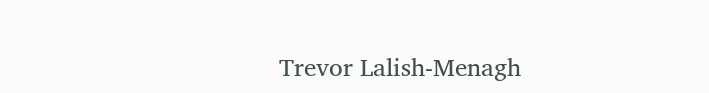Trevor Lalish-Menagh